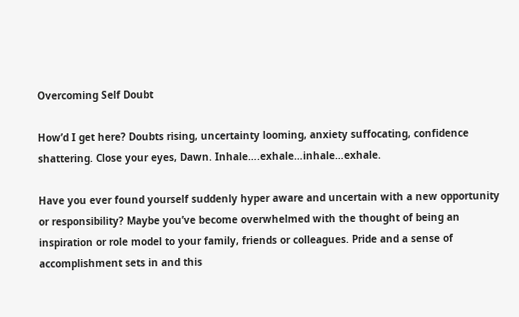Overcoming Self Doubt

How’d I get here? Doubts rising, uncertainty looming, anxiety suffocating, confidence shattering. Close your eyes, Dawn. Inhale….exhale…inhale…exhale.

Have you ever found yourself suddenly hyper aware and uncertain with a new opportunity or responsibility? Maybe you’ve become overwhelmed with the thought of being an inspiration or role model to your family, friends or colleagues. Pride and a sense of accomplishment sets in and this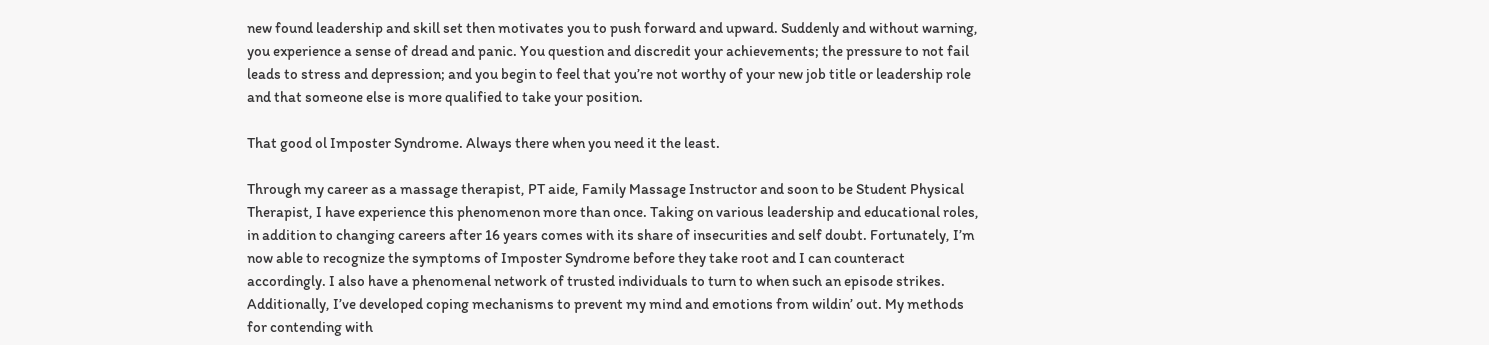new found leadership and skill set then motivates you to push forward and upward. Suddenly and without warning, you experience a sense of dread and panic. You question and discredit your achievements; the pressure to not fail leads to stress and depression; and you begin to feel that you’re not worthy of your new job title or leadership role and that someone else is more qualified to take your position.

That good ol Imposter Syndrome. Always there when you need it the least.

Through my career as a massage therapist, PT aide, Family Massage Instructor and soon to be Student Physical Therapist, I have experience this phenomenon more than once. Taking on various leadership and educational roles, in addition to changing careers after 16 years comes with its share of insecurities and self doubt. Fortunately, I’m now able to recognize the symptoms of Imposter Syndrome before they take root and I can counteract accordingly. I also have a phenomenal network of trusted individuals to turn to when such an episode strikes. Additionally, I’ve developed coping mechanisms to prevent my mind and emotions from wildin’ out. My methods for contending with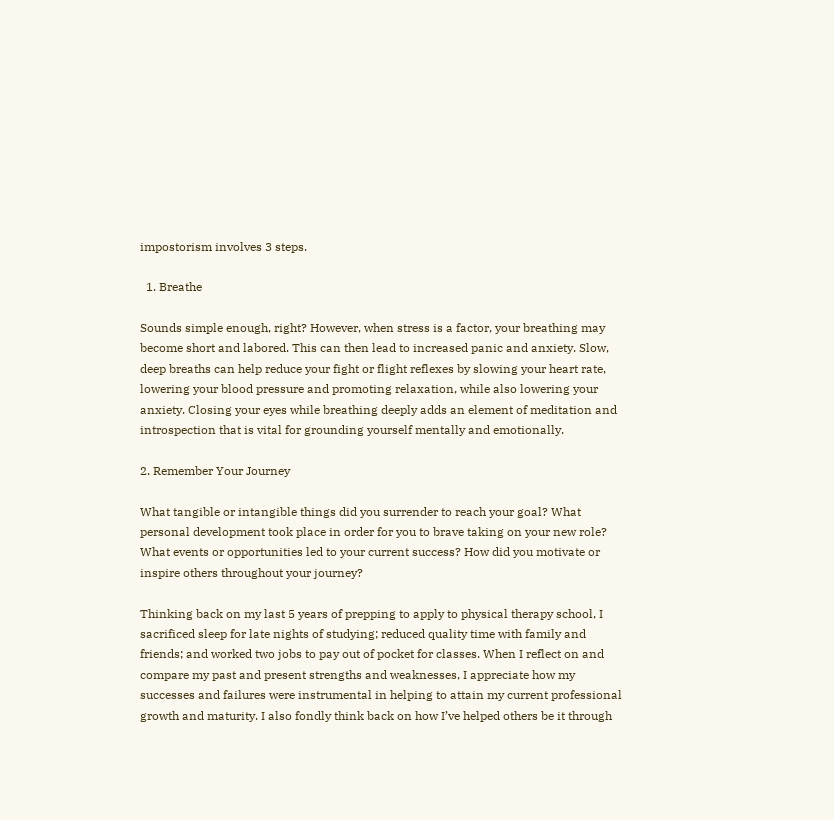impostorism involves 3 steps.

  1. Breathe

Sounds simple enough, right? However, when stress is a factor, your breathing may become short and labored. This can then lead to increased panic and anxiety. Slow, deep breaths can help reduce your fight or flight reflexes by slowing your heart rate, lowering your blood pressure and promoting relaxation, while also lowering your anxiety. Closing your eyes while breathing deeply adds an element of meditation and introspection that is vital for grounding yourself mentally and emotionally.

2. Remember Your Journey

What tangible or intangible things did you surrender to reach your goal? What personal development took place in order for you to brave taking on your new role? What events or opportunities led to your current success? How did you motivate or inspire others throughout your journey?

Thinking back on my last 5 years of prepping to apply to physical therapy school, I sacrificed sleep for late nights of studying; reduced quality time with family and friends; and worked two jobs to pay out of pocket for classes. When I reflect on and compare my past and present strengths and weaknesses, I appreciate how my successes and failures were instrumental in helping to attain my current professional growth and maturity. I also fondly think back on how I’ve helped others be it through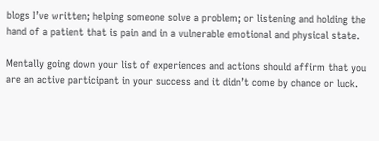blogs I’ve written; helping someone solve a problem; or listening and holding the hand of a patient that is pain and in a vulnerable emotional and physical state.

Mentally going down your list of experiences and actions should affirm that you are an active participant in your success and it didn’t come by chance or luck.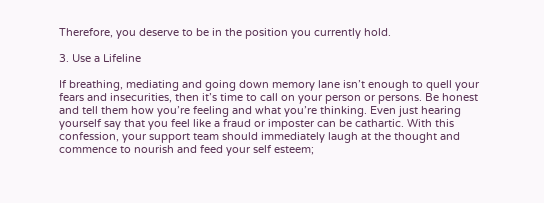Therefore, you deserve to be in the position you currently hold.

3. Use a Lifeline

If breathing, mediating and going down memory lane isn’t enough to quell your fears and insecurities, then it’s time to call on your person or persons. Be honest and tell them how you’re feeling and what you’re thinking. Even just hearing yourself say that you feel like a fraud or imposter can be cathartic. With this confession, your support team should immediately laugh at the thought and commence to nourish and feed your self esteem;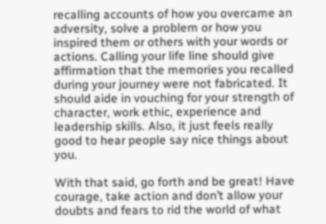recalling accounts of how you overcame an adversity, solve a problem or how you inspired them or others with your words or actions. Calling your life line should give affirmation that the memories you recalled during your journey were not fabricated. It should aide in vouching for your strength of character, work ethic, experience and leadership skills. Also, it just feels really good to hear people say nice things about you.

With that said, go forth and be great! Have courage, take action and don’t allow your doubts and fears to rid the world of what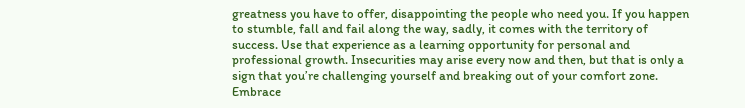greatness you have to offer, disappointing the people who need you. If you happen to stumble, fall and fail along the way, sadly, it comes with the territory of success. Use that experience as a learning opportunity for personal and professional growth. Insecurities may arise every now and then, but that is only a sign that you’re challenging yourself and breaking out of your comfort zone. Embrace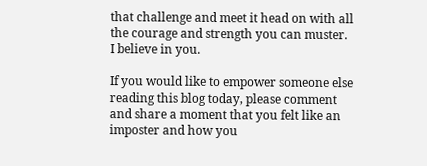that challenge and meet it head on with all the courage and strength you can muster. I believe in you.

If you would like to empower someone else reading this blog today, please comment and share a moment that you felt like an imposter and how you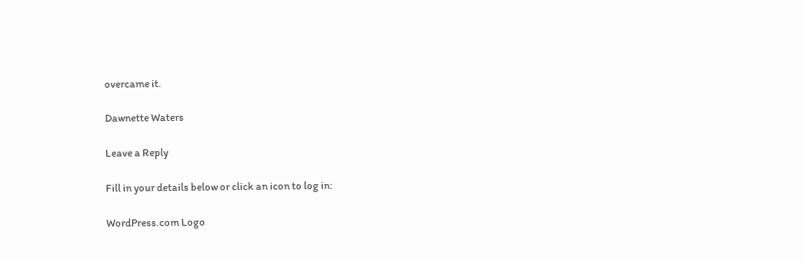overcame it.

Dawnette Waters

Leave a Reply

Fill in your details below or click an icon to log in:

WordPress.com Logo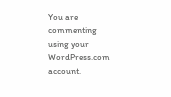You are commenting using your WordPress.com account.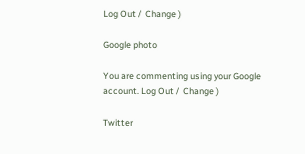Log Out /  Change )

Google photo

You are commenting using your Google account. Log Out /  Change )

Twitter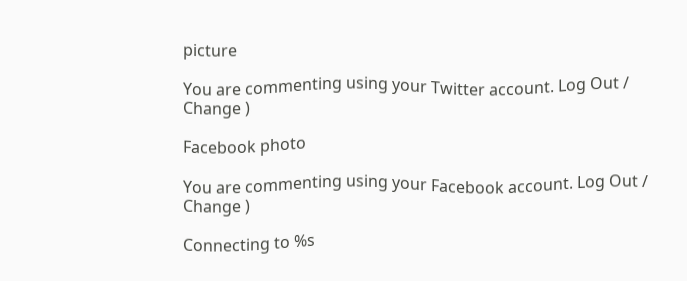picture

You are commenting using your Twitter account. Log Out /  Change )

Facebook photo

You are commenting using your Facebook account. Log Out /  Change )

Connecting to %s